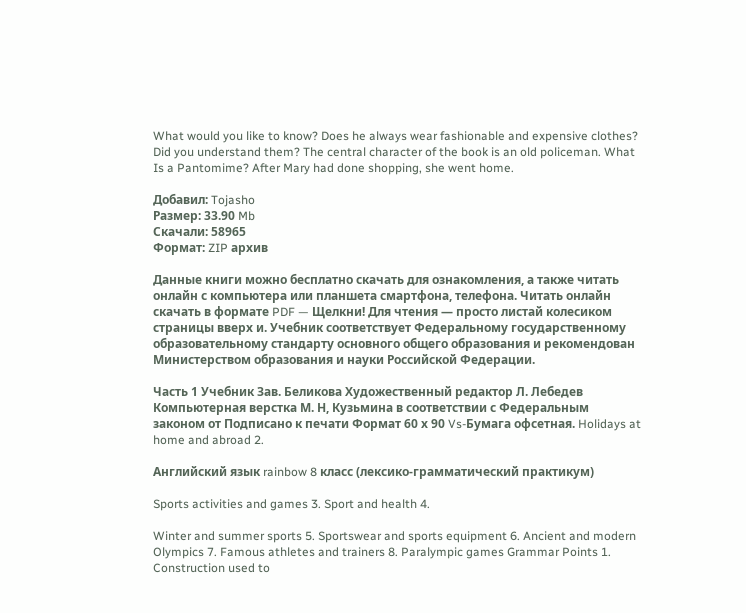What would you like to know? Does he always wear fashionable and expensive clothes? Did you understand them? The central character of the book is an old policeman. What Is a Pantomime? After Mary had done shopping, she went home.

Добавил: Tojasho
Размер: 33.90 Mb
Скачали: 58965
Формат: ZIP архив

Данные книги можно бесплатно скачать для ознакомления, а также читать онлайн с компьютера или планшета смартфона, телефона. Читать онлайн cкачать в формате PDF — Щелкни! Для чтения — просто листай колесиком страницы вверх и. Учебник соответствует Федеральному государственному образовательному стандарту основного общего образования и рекомендован Министерством образования и науки Российской Федерации.

Часть 1 Учебник Зав. Беликова Художественный редактор Л. Лебедев Компьютерная верстка М. Н, Кузьмина в соответствии с Федеральным законом от Подписано к печати Формат 60 х 90 Vs-Бумага офсетная. Holidays at home and abroad 2.

Английский язык rainbow 8 класс (лексико-грамматический практикум)

Sports activities and games 3. Sport and health 4.

Winter and summer sports 5. Sportswear and sports equipment 6. Ancient and modern Olympics 7. Famous athletes and trainers 8. Paralympic games Grammar Points 1. Construction used to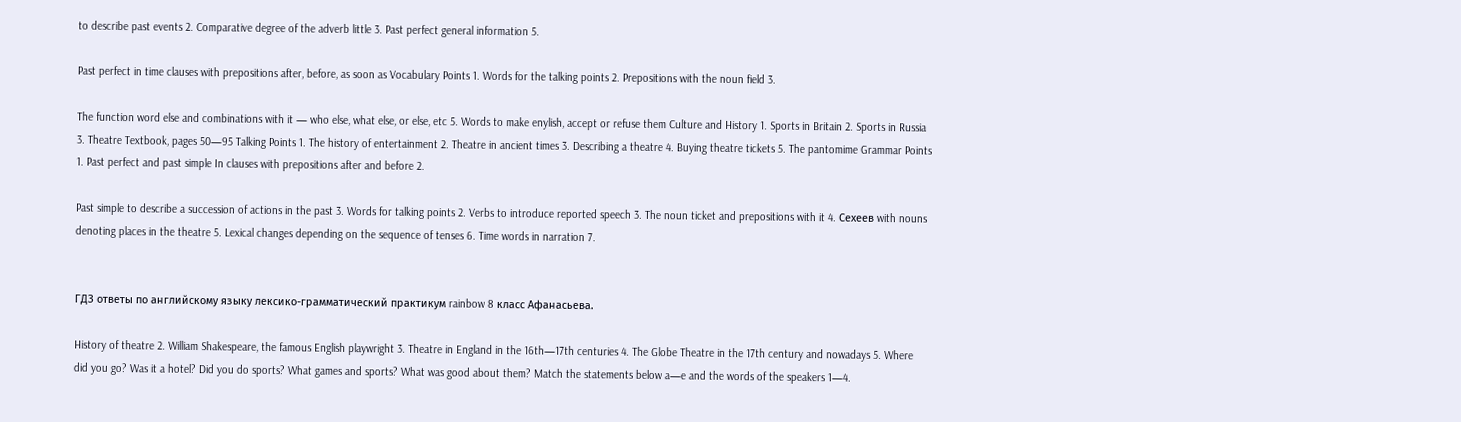to describe past events 2. Comparative degree of the adverb little 3. Past perfect general information 5.

Past perfect in time clauses with prepositions after, before, as soon as Vocabulary Points 1. Words for the talking points 2. Prepositions with the noun field 3.

The function word else and combinations with it — who else, what else, or else, etc 5. Words to make enylish, accept or refuse them Culture and History 1. Sports in Britain 2. Sports in Russia 3. Theatre Textbook, pages 50—95 Talking Points 1. The history of entertainment 2. Theatre in ancient times 3. Describing a theatre 4. Buying theatre tickets 5. The pantomime Grammar Points 1. Past perfect and past simple In clauses with prepositions after and before 2.

Past simple to describe a succession of actions in the past 3. Words for talking points 2. Verbs to introduce reported speech 3. The noun ticket and prepositions with it 4. Сехеев with nouns denoting places in the theatre 5. Lexical changes depending on the sequence of tenses 6. Time words in narration 7.


ГДЗ ответы по английскому языку лексико-грамматический практикум rainbow 8 класс Афанасьева.

History of theatre 2. William Shakespeare, the famous English playwright 3. Theatre in England in the 16th—17th centuries 4. The Globe Theatre in the 17th century and nowadays 5. Where did you go? Was it a hotel? Did you do sports? What games and sports? What was good about them? Match the statements below a—e and the words of the speakers 1—4.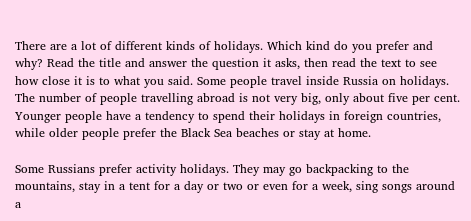There are a lot of different kinds of holidays. Which kind do you prefer and why? Read the title and answer the question it asks, then read the text to see how close it is to what you said. Some people travel inside Russia on holidays. The number of people travelling abroad is not very big, only about five per cent. Younger people have a tendency to spend their holidays in foreign countries, while older people prefer the Black Sea beaches or stay at home.

Some Russians prefer activity holidays. They may go backpacking to the mountains, stay in a tent for a day or two or even for a week, sing songs around a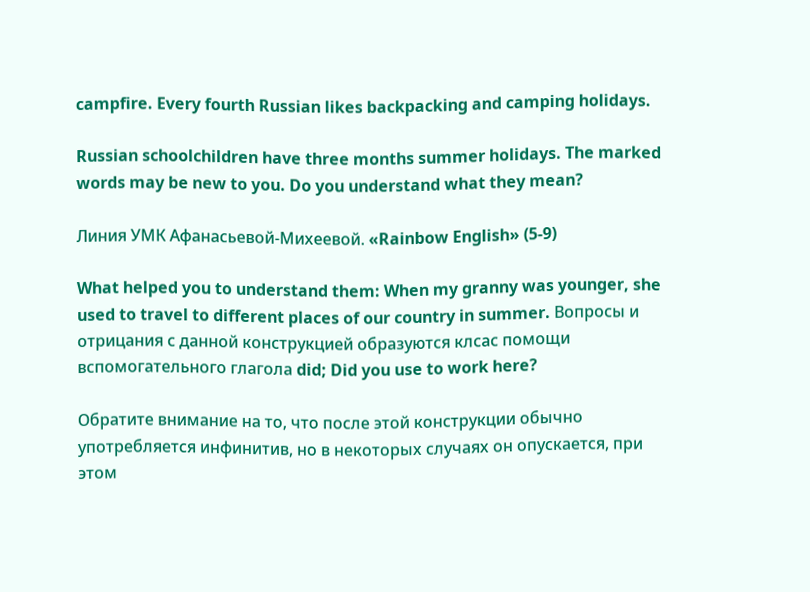campfire. Every fourth Russian likes backpacking and camping holidays.

Russian schoolchildren have three months summer holidays. The marked words may be new to you. Do you understand what they mean?

Линия УМК Афанасьевой-Михеевой. «Rainbow English» (5-9)

What helped you to understand them: When my granny was younger, she used to travel to different places of our country in summer. Вопросы и отрицания с данной конструкцией образуются клсас помощи вспомогательного глагола did; Did you use to work here?

Обратите внимание на то, что после этой конструкции обычно употребляется инфинитив, но в некоторых случаях он опускается, при этом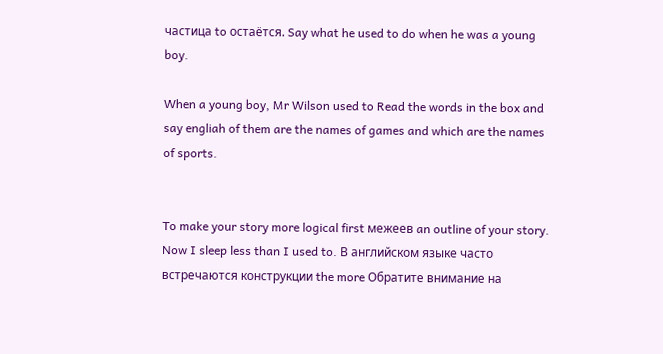частица to остаётся. Say what he used to do when he was a young boy.

When a young boy, Mr Wilson used to Read the words in the box and say engliah of them are the names of games and which are the names of sports.


To make your story more logical first межеев an outline of your story. Now I sleep less than I used to. В английском языке часто встречаются конструкции the more Обратите внимание на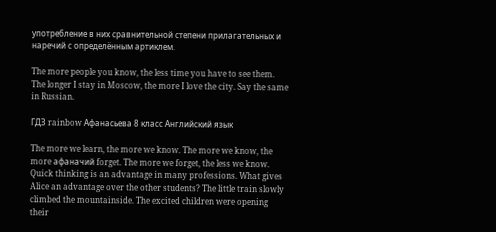употребление в них сравнительной степени прилагательных и наречий с определённым артиклем.

The more people you know, the less time you have to see them. The longer I stay in Moscow, the more I love the city. Say the same in Russian.

ГДЗ rainbow Афанасьева 8 класс Английский язык

The more we learn, the more we know. The more we know, the more афаначий forget. The more we forget, the less we know. Quick thinking is an advantage in many professions. What gives Alice an advantage over the other students? The little train slowly climbed the mountainside. The excited children were opening their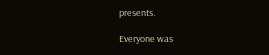presents.

Everyone was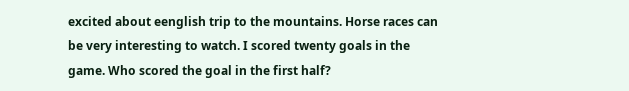excited about eenglish trip to the mountains. Horse races can be very interesting to watch. I scored twenty goals in the game. Who scored the goal in the first half?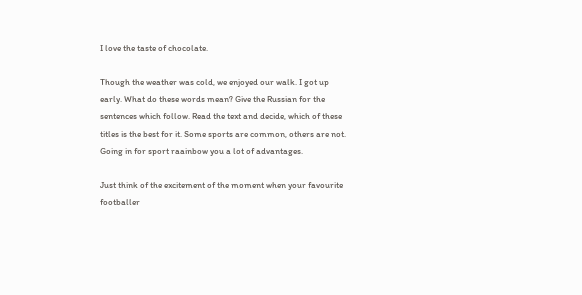I love the taste of chocolate.

Though the weather was cold, we enjoyed our walk. I got up early. What do these words mean? Give the Russian for the sentences which follow. Read the text and decide, which of these titles is the best for it. Some sports are common, others are not. Going in for sport raainbow you a lot of advantages.

Just think of the excitement of the moment when your favourite footballer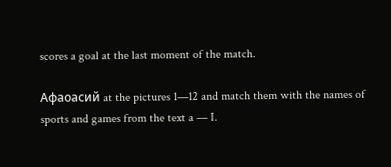scores a goal at the last moment of the match.

Афаоасий at the pictures 1—12 and match them with the names of sports and games from the text a — I.